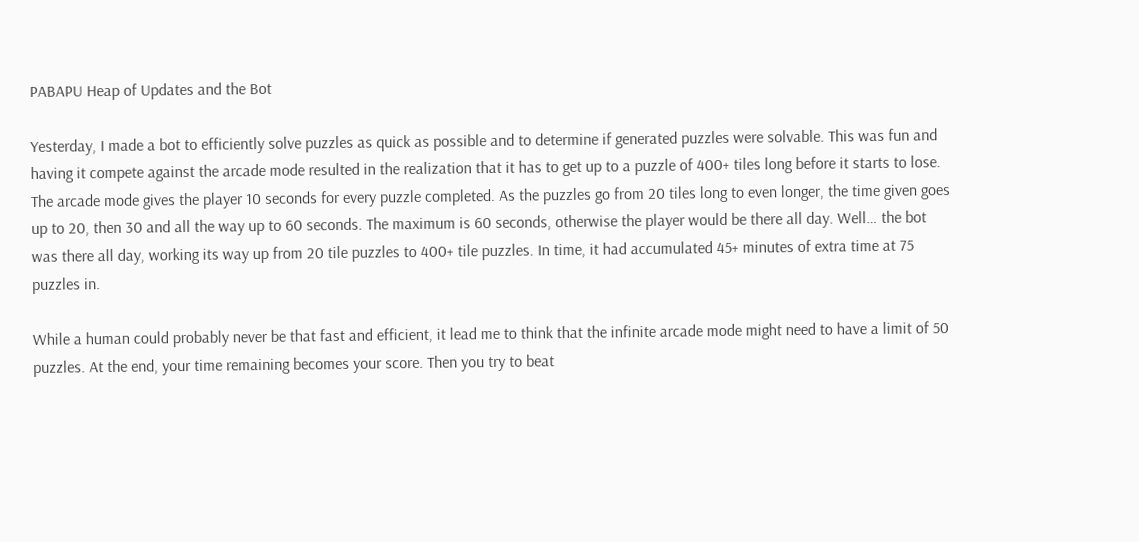PABAPU Heap of Updates and the Bot

Yesterday, I made a bot to efficiently solve puzzles as quick as possible and to determine if generated puzzles were solvable. This was fun and having it compete against the arcade mode resulted in the realization that it has to get up to a puzzle of 400+ tiles long before it starts to lose. The arcade mode gives the player 10 seconds for every puzzle completed. As the puzzles go from 20 tiles long to even longer, the time given goes up to 20, then 30 and all the way up to 60 seconds. The maximum is 60 seconds, otherwise the player would be there all day. Well… the bot was there all day, working its way up from 20 tile puzzles to 400+ tile puzzles. In time, it had accumulated 45+ minutes of extra time at 75 puzzles in.

While a human could probably never be that fast and efficient, it lead me to think that the infinite arcade mode might need to have a limit of 50 puzzles. At the end, your time remaining becomes your score. Then you try to beat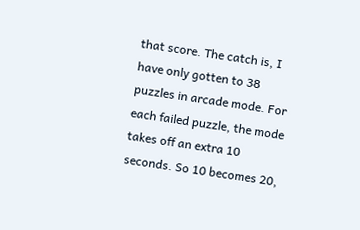that score. The catch is, I have only gotten to 38 puzzles in arcade mode. For each failed puzzle, the mode takes off an extra 10 seconds. So 10 becomes 20,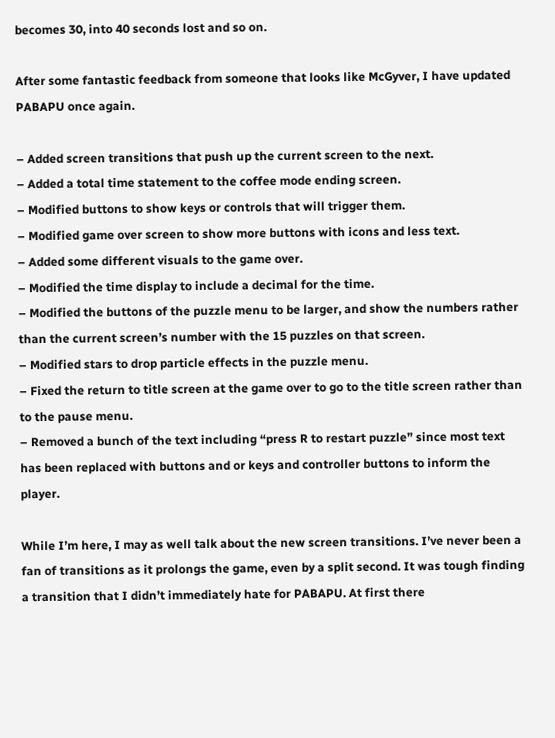becomes 30, into 40 seconds lost and so on.

After some fantastic feedback from someone that looks like McGyver, I have updated PABAPU once again.

– Added screen transitions that push up the current screen to the next.
– Added a total time statement to the coffee mode ending screen.
– Modified buttons to show keys or controls that will trigger them.
– Modified game over screen to show more buttons with icons and less text.
– Added some different visuals to the game over.
– Modified the time display to include a decimal for the time.
– Modified the buttons of the puzzle menu to be larger, and show the numbers rather than the current screen’s number with the 15 puzzles on that screen.
– Modified stars to drop particle effects in the puzzle menu.
– Fixed the return to title screen at the game over to go to the title screen rather than to the pause menu.
– Removed a bunch of the text including “press R to restart puzzle” since most text has been replaced with buttons and or keys and controller buttons to inform the player.

While I’m here, I may as well talk about the new screen transitions. I’ve never been a fan of transitions as it prolongs the game, even by a split second. It was tough finding a transition that I didn’t immediately hate for PABAPU. At first there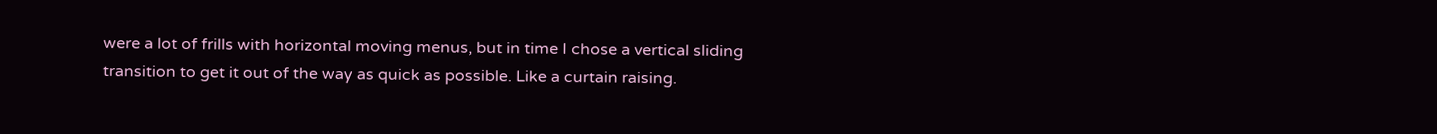were a lot of frills with horizontal moving menus, but in time I chose a vertical sliding transition to get it out of the way as quick as possible. Like a curtain raising.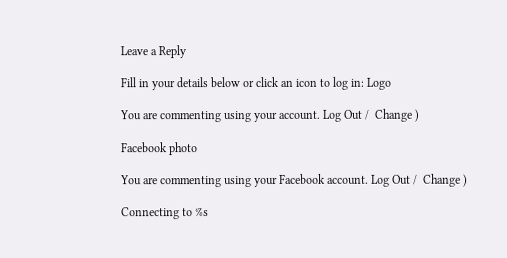Leave a Reply

Fill in your details below or click an icon to log in: Logo

You are commenting using your account. Log Out /  Change )

Facebook photo

You are commenting using your Facebook account. Log Out /  Change )

Connecting to %s